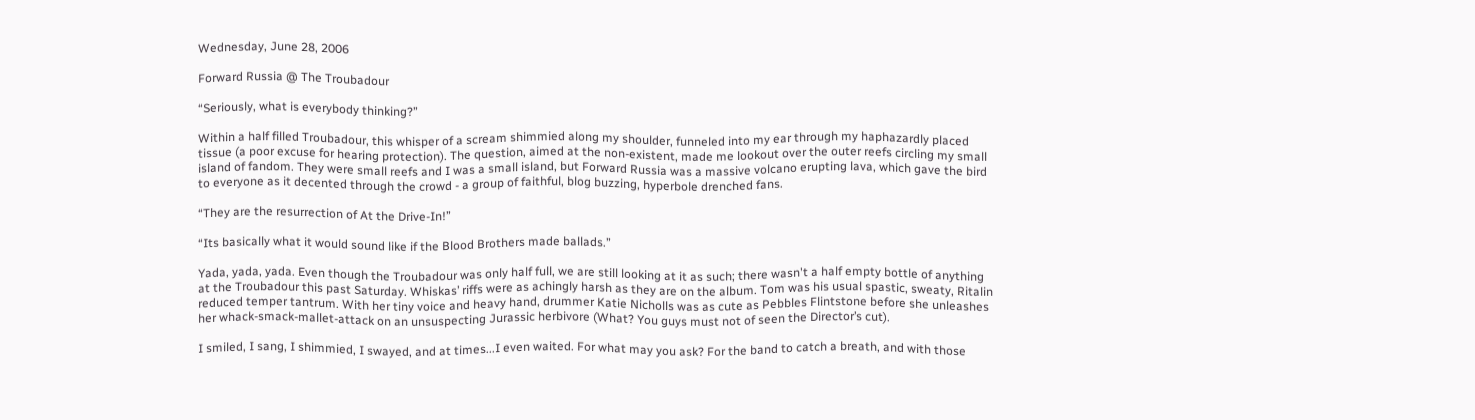Wednesday, June 28, 2006

Forward Russia @ The Troubadour

“Seriously, what is everybody thinking?”

Within a half filled Troubadour, this whisper of a scream shimmied along my shoulder, funneled into my ear through my haphazardly placed tissue (a poor excuse for hearing protection). The question, aimed at the non-existent, made me lookout over the outer reefs circling my small island of fandom. They were small reefs and I was a small island, but Forward Russia was a massive volcano erupting lava, which gave the bird to everyone as it decented through the crowd - a group of faithful, blog buzzing, hyperbole drenched fans.

“They are the resurrection of At the Drive-In!”

“Its basically what it would sound like if the Blood Brothers made ballads.”

Yada, yada, yada. Even though the Troubadour was only half full, we are still looking at it as such; there wasn't a half empty bottle of anything at the Troubadour this past Saturday. Whiskas’ riffs were as achingly harsh as they are on the album. Tom was his usual spastic, sweaty, Ritalin reduced temper tantrum. With her tiny voice and heavy hand, drummer Katie Nicholls was as cute as Pebbles Flintstone before she unleashes her whack-smack-mallet-attack on an unsuspecting Jurassic herbivore (What? You guys must not of seen the Director’s cut).

I smiled, I sang, I shimmied, I swayed, and at times...I even waited. For what may you ask? For the band to catch a breath, and with those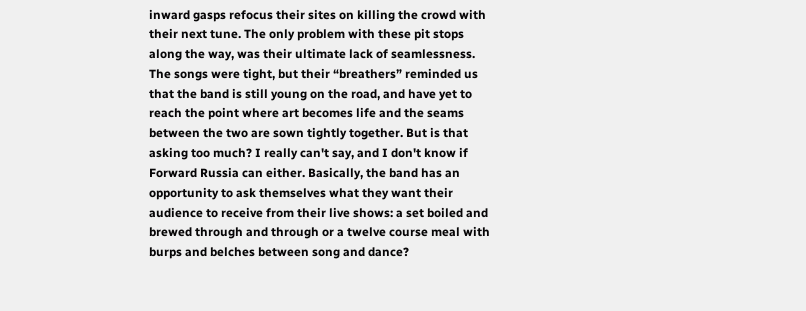inward gasps refocus their sites on killing the crowd with their next tune. The only problem with these pit stops along the way, was their ultimate lack of seamlessness. The songs were tight, but their “breathers” reminded us that the band is still young on the road, and have yet to reach the point where art becomes life and the seams between the two are sown tightly together. But is that asking too much? I really can't say, and I don't know if Forward Russia can either. Basically, the band has an opportunity to ask themselves what they want their audience to receive from their live shows: a set boiled and brewed through and through or a twelve course meal with burps and belches between song and dance?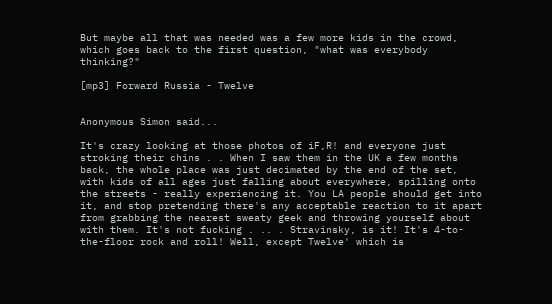But maybe all that was needed was a few more kids in the crowd, which goes back to the first question, "what was everybody thinking?"

[mp3] Forward Russia - Twelve


Anonymous Simon said...

It's crazy looking at those photos of iF,R! and everyone just stroking their chins . . When I saw them in the UK a few months back, the whole place was just decimated by the end of the set, with kids of all ages just falling about everywhere, spilling onto the streets - really experiencing it. You LA people should get into it, and stop pretending there's any acceptable reaction to it apart from grabbing the nearest sweaty geek and throwing yourself about with them. It's not fucking . .. . Stravinsky, is it! It's 4-to-the-floor rock and roll! Well, except Twelve' which is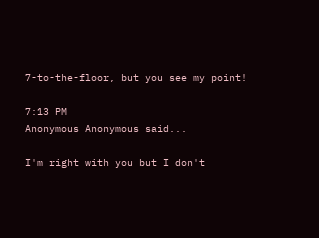7-to-the-floor, but you see my point!

7:13 PM
Anonymous Anonymous said...

I'm right with you but I don't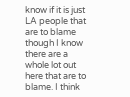know if it is just LA people that are to blame though I know there are a whole lot out here that are to blame. I think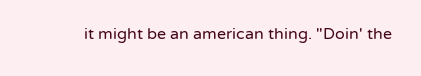it might be an american thing. "Doin' the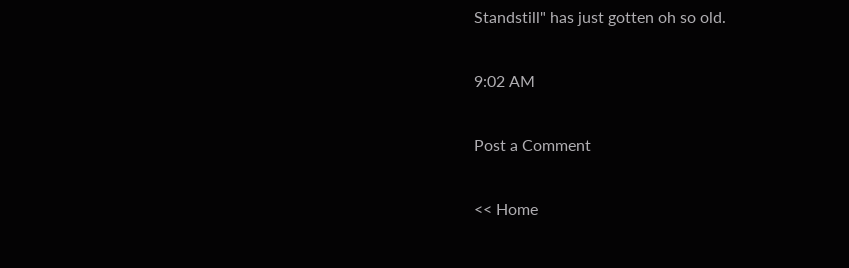Standstill" has just gotten oh so old.

9:02 AM

Post a Comment

<< Home